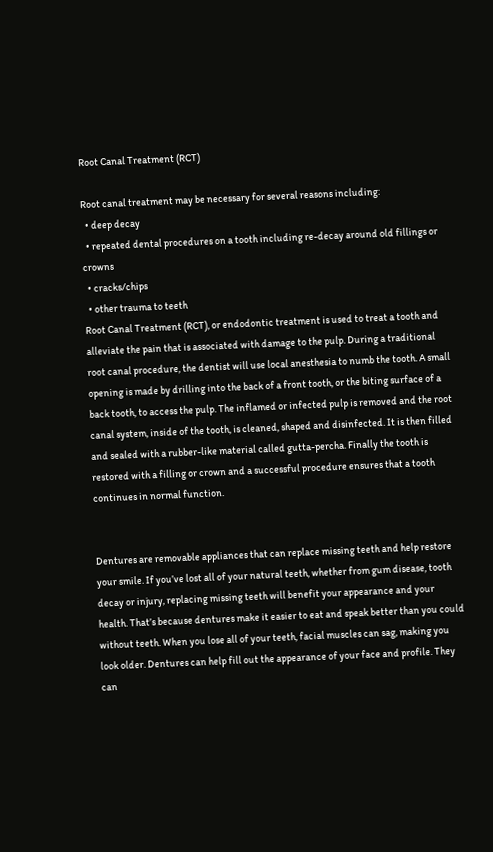Root Canal Treatment (RCT)

Root canal treatment may be necessary for several reasons including:
  • deep decay
  • repeated dental procedures on a tooth including re-decay around old fillings or crowns
  • cracks/chips
  • other trauma to teeth
Root Canal Treatment (RCT), or endodontic treatment is used to treat a tooth and alleviate the pain that is associated with damage to the pulp. During a traditional root canal procedure, the dentist will use local anesthesia to numb the tooth. A small opening is made by drilling into the back of a front tooth, or the biting surface of a back tooth, to access the pulp. The inflamed or infected pulp is removed and the root canal system, inside of the tooth, is cleaned, shaped and disinfected. It is then filled and sealed with a rubber-like material called gutta-percha. Finally the tooth is restored with a filling or crown and a successful procedure ensures that a tooth continues in normal function.


Dentures are removable appliances that can replace missing teeth and help restore your smile. If you’ve lost all of your natural teeth, whether from gum disease, tooth decay or injury, replacing missing teeth will benefit your appearance and your health. That’s because dentures make it easier to eat and speak better than you could without teeth. When you lose all of your teeth, facial muscles can sag, making you look older. Dentures can help fill out the appearance of your face and profile. They can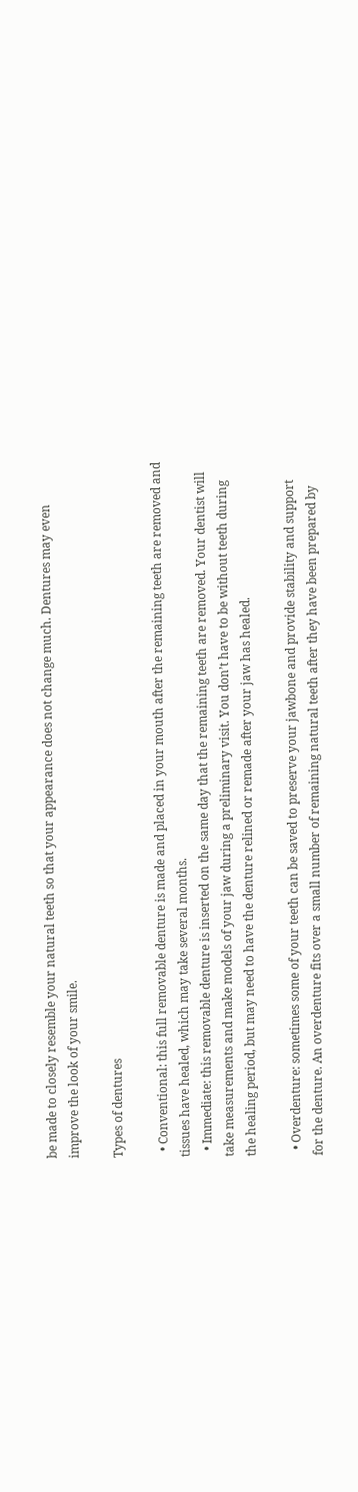be made to closely resemble your natural teeth so that your appearance does not change much. Dentures may even improve the look of your smile.

Types of dentures

  • Conventional: this full removable denture is made and placed in your mouth after the remaining teeth are removed and tissues have healed, which may take several months.
  • Immediate: this removable denture is inserted on the same day that the remaining teeth are removed. Your dentist will take measurements and make models of your jaw during a preliminary visit. You don’t have to be without teeth during the healing period, but may need to have the denture relined or remade after your jaw has healed.

  • Overdenture: sometimes some of your teeth can be saved to preserve your jawbone and provide stability and support for the denture. An overdenture fits over a small number of remaining natural teeth after they have been prepared by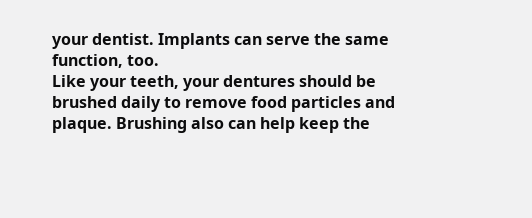your dentist. Implants can serve the same function, too.
Like your teeth, your dentures should be brushed daily to remove food particles and plaque. Brushing also can help keep the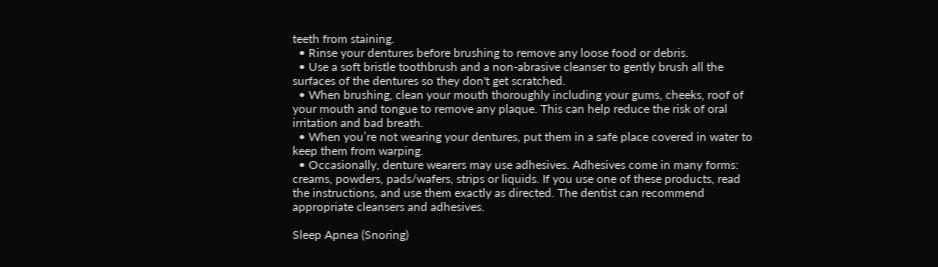teeth from staining.
  • Rinse your dentures before brushing to remove any loose food or debris.
  • Use a soft bristle toothbrush and a non-abrasive cleanser to gently brush all the surfaces of the dentures so they don't get scratched.
  • When brushing, clean your mouth thoroughly including your gums, cheeks, roof of your mouth and tongue to remove any plaque. This can help reduce the risk of oral irritation and bad breath.
  • When you’re not wearing your dentures, put them in a safe place covered in water to keep them from warping.
  • Occasionally, denture wearers may use adhesives. Adhesives come in many forms: creams, powders, pads/wafers, strips or liquids. If you use one of these products, read the instructions, and use them exactly as directed. The dentist can recommend appropriate cleansers and adhesives.

Sleep Apnea (Snoring)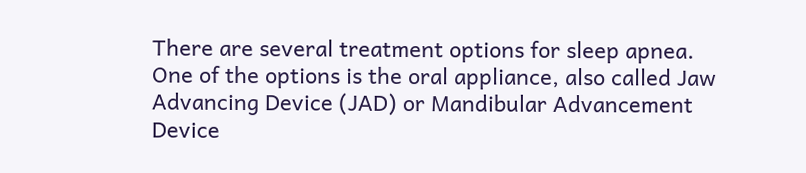There are several treatment options for sleep apnea. One of the options is the oral appliance, also called Jaw Advancing Device (JAD) or Mandibular Advancement Device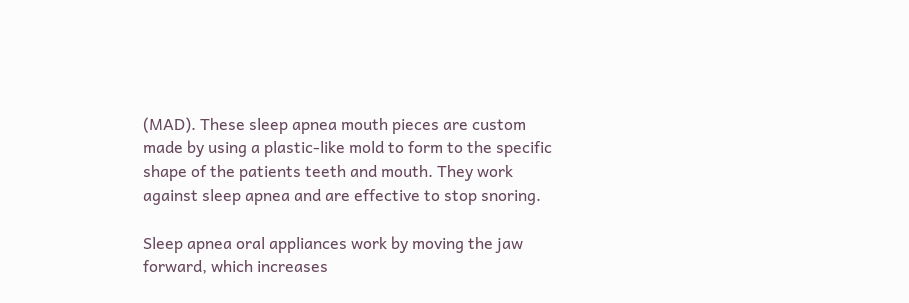(MAD). These sleep apnea mouth pieces are custom made by using a plastic-like mold to form to the specific shape of the patients teeth and mouth. They work against sleep apnea and are effective to stop snoring.

Sleep apnea oral appliances work by moving the jaw forward, which increases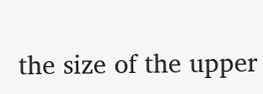the size of the upper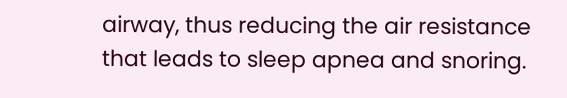airway, thus reducing the air resistance that leads to sleep apnea and snoring.